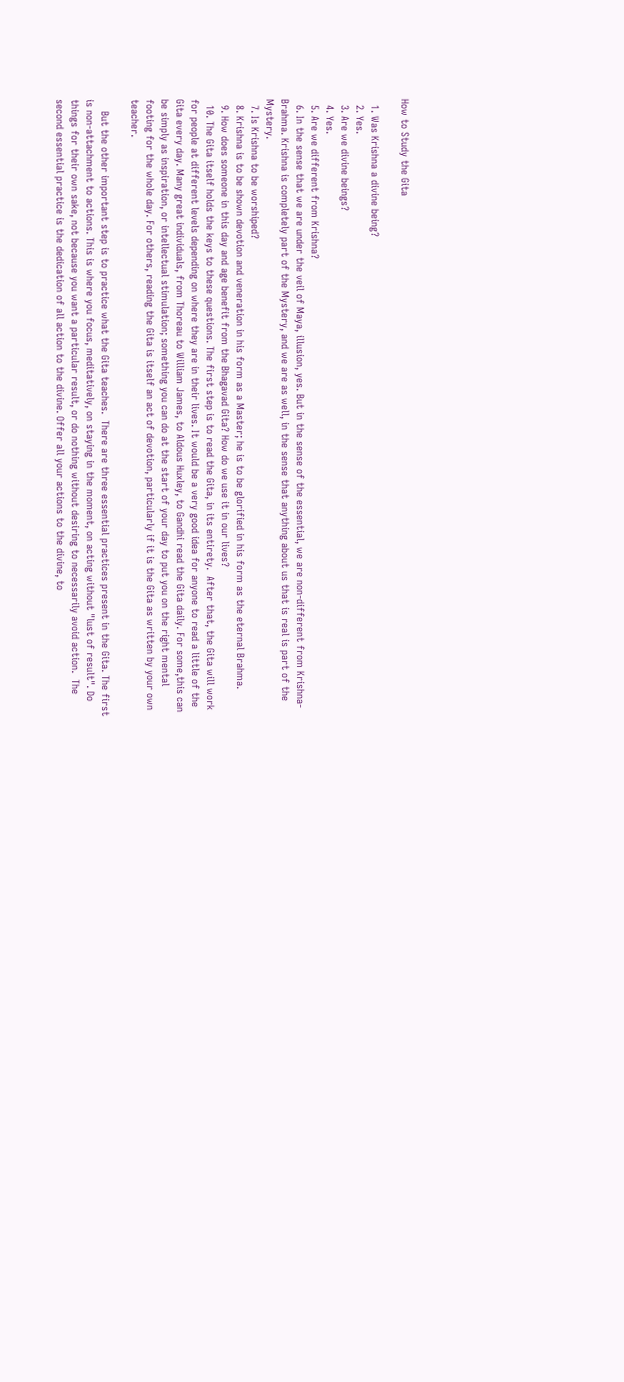How to Study the Gita

  1. Was Krishna a divine being?
  2. Yes.
  3. Are we divine beings?
  4. Yes.
  5. Are we different from Krishna?
  6. In the sense that we are under the veil of Maya, illusion, yes. But in the sense of the essential, we are non-different from Krishna-Brahma. Krishna is completely part of the Mystery, and we are as well, in the sense that anything about us that is real is part of the Mystery.
  7. Is Krishna to be worshiped?
  8. Krishna is to be shown devotion and veneration in his form as a Master; he is to be glorified in his form as the eternal Brahma.
  9. How does someone in this day and age benefit from the Bhagavad Gita? How do we use it in our lives?
  10. The Gita itself holds the keys to these questions. The first step is to read the Gita, in its entirety.  After that, the Gita will work for people at different levels depending on where they are in their lives. It would be a very good idea for anyone to read a little of the Gita every day. Many great individuals, from Thoreau to William James, to Aldous Huxley, to Gandhi read the Gita daily. For some,this can be simply as inspiration, or intellectual stimulation; something you can do at the start of your day to put you on the right mental footing for the whole day. For others, reading the Gita is itself an act of devotion, particularly if it is the Gita as written by your own teacher.

    But the other important step is to practice what the Gita teaches.  There are three essential practices present in the Gita. The first is non-attachment to actions. This is where you focus, meditatively, on staying in the moment, on acting without "lust of result". Do things for their own sake, not because you want a particular result, or do nothing without desiring to necessarily avoid action.  The second essential practice is the dedication of all action to the divine. Offer all your actions to the divine, to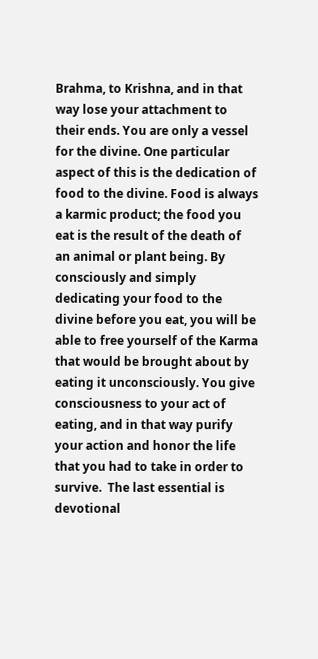Brahma, to Krishna, and in that way lose your attachment to their ends. You are only a vessel for the divine. One particular aspect of this is the dedication of food to the divine. Food is always a karmic product; the food you eat is the result of the death of an animal or plant being. By consciously and simply dedicating your food to the divine before you eat, you will be able to free yourself of the Karma that would be brought about by eating it unconsciously. You give consciousness to your act of eating, and in that way purify your action and honor the life that you had to take in order to survive.  The last essential is devotional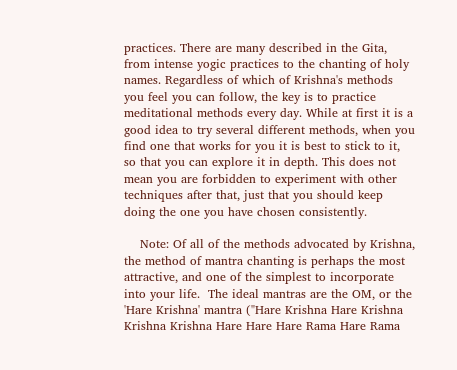practices. There are many described in the Gita, from intense yogic practices to the chanting of holy names. Regardless of which of Krishna's methods you feel you can follow, the key is to practice meditational methods every day. While at first it is a good idea to try several different methods, when you find one that works for you it is best to stick to it, so that you can explore it in depth. This does not mean you are forbidden to experiment with other techniques after that, just that you should keep doing the one you have chosen consistently.

    Note: Of all of the methods advocated by Krishna, the method of mantra chanting is perhaps the most attractive, and one of the simplest to incorporate into your life.  The ideal mantras are the OM, or the 'Hare Krishna' mantra ("Hare Krishna Hare Krishna Krishna Krishna Hare Hare Hare Rama Hare Rama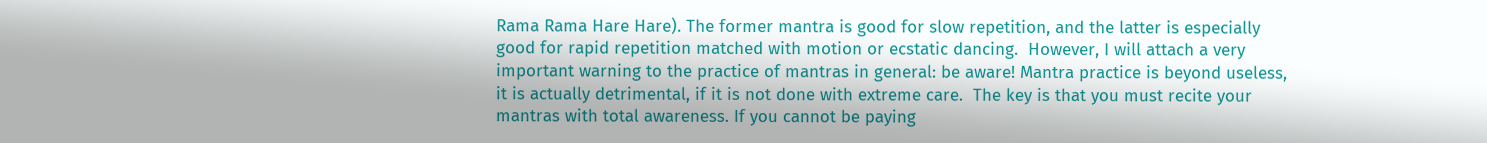Rama Rama Hare Hare). The former mantra is good for slow repetition, and the latter is especially good for rapid repetition matched with motion or ecstatic dancing.  However, I will attach a very important warning to the practice of mantras in general: be aware! Mantra practice is beyond useless, it is actually detrimental, if it is not done with extreme care.  The key is that you must recite your mantras with total awareness. If you cannot be paying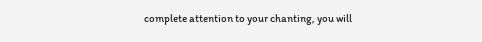complete attention to your chanting, you will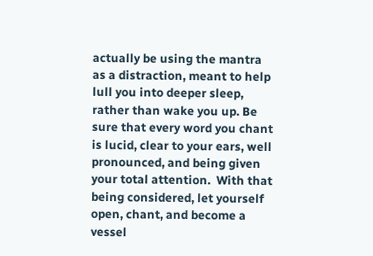actually be using the mantra as a distraction, meant to help lull you into deeper sleep, rather than wake you up. Be sure that every word you chant is lucid, clear to your ears, well pronounced, and being given your total attention.  With that being considered, let yourself open, chant, and become a vessel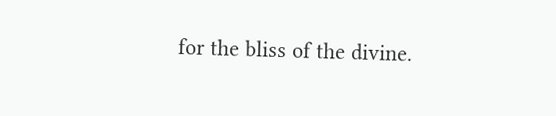for the bliss of the divine.